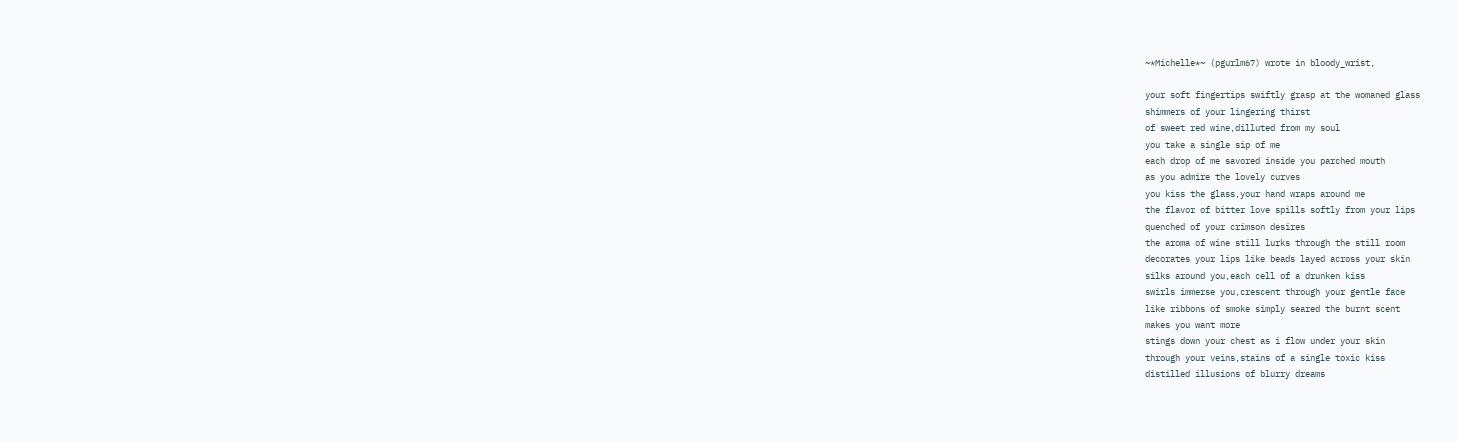~*Michelle*~ (pgurlm67) wrote in bloody_wrist,

your soft fingertips swiftly grasp at the womaned glass
shimmers of your lingering thirst
of sweet red wine,dilluted from my soul
you take a single sip of me
each drop of me savored inside you parched mouth
as you admire the lovely curves
you kiss the glass,your hand wraps around me
the flavor of bitter love spills softly from your lips
quenched of your crimson desires
the aroma of wine still lurks through the still room
decorates your lips like beads layed across your skin
silks around you,each cell of a drunken kiss
swirls immerse you,crescent through your gentle face
like ribbons of smoke simply seared the burnt scent
makes you want more
stings down your chest as i flow under your skin
through your veins,stains of a single toxic kiss
distilled illusions of blurry dreams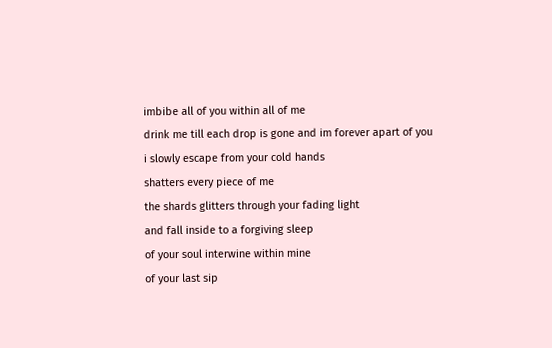imbibe all of you within all of me
drink me till each drop is gone and im forever apart of you
i slowly escape from your cold hands
shatters every piece of me
the shards glitters through your fading light
and fall inside to a forgiving sleep
of your soul interwine within mine
of your last sip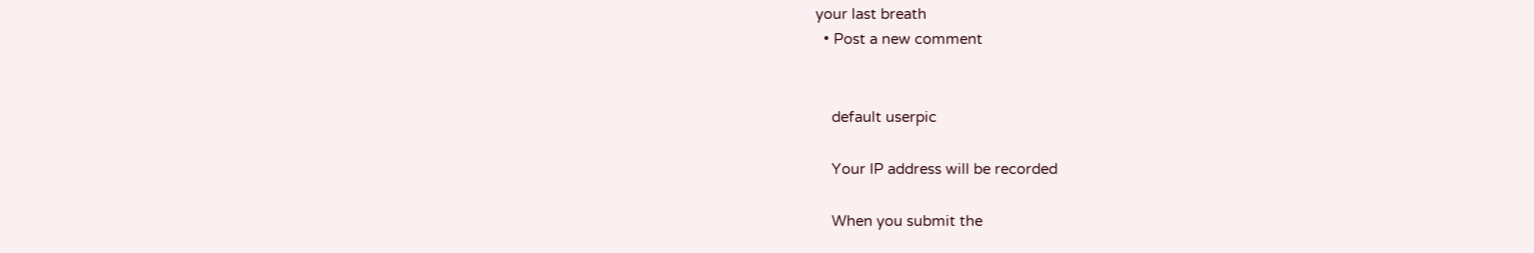your last breath
  • Post a new comment


    default userpic

    Your IP address will be recorded

    When you submit the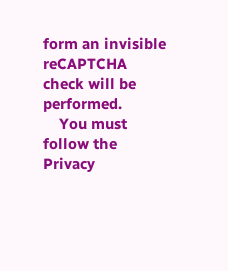form an invisible reCAPTCHA check will be performed.
    You must follow the Privacy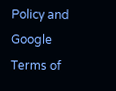Policy and Google Terms of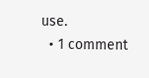use.
  • 1 comment